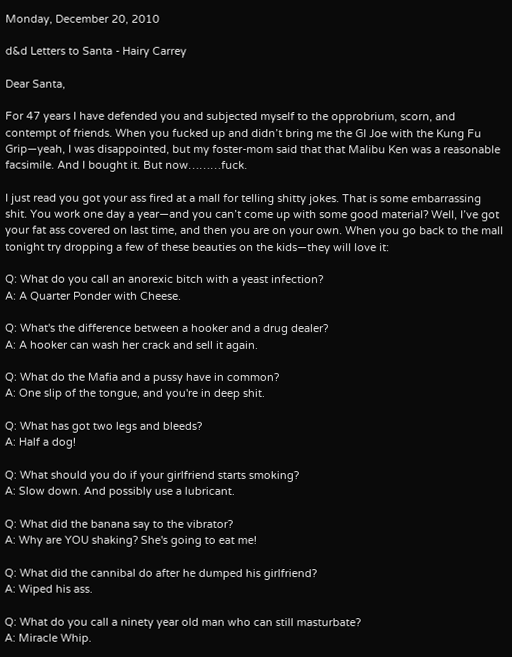Monday, December 20, 2010

d&d Letters to Santa - Hairy Carrey

Dear Santa,

For 47 years I have defended you and subjected myself to the opprobrium, scorn, and contempt of friends. When you fucked up and didn’t bring me the GI Joe with the Kung Fu Grip—yeah, I was disappointed, but my foster-mom said that that Malibu Ken was a reasonable facsimile. And I bought it. But now………fuck.

I just read you got your ass fired at a mall for telling shitty jokes. That is some embarrassing shit. You work one day a year—and you can’t come up with some good material? Well, I’ve got your fat ass covered on last time, and then you are on your own. When you go back to the mall tonight try dropping a few of these beauties on the kids—they will love it:

Q: What do you call an anorexic bitch with a yeast infection?
A: A Quarter Ponder with Cheese.

Q: What's the difference between a hooker and a drug dealer?
A: A hooker can wash her crack and sell it again.

Q: What do the Mafia and a pussy have in common?
A: One slip of the tongue, and you're in deep shit.

Q: What has got two legs and bleeds?
A: Half a dog!

Q: What should you do if your girlfriend starts smoking?
A: Slow down. And possibly use a lubricant.

Q: What did the banana say to the vibrator?
A: Why are YOU shaking? She's going to eat me!

Q: What did the cannibal do after he dumped his girlfriend?
A: Wiped his ass.

Q: What do you call a ninety year old man who can still masturbate?
A: Miracle Whip.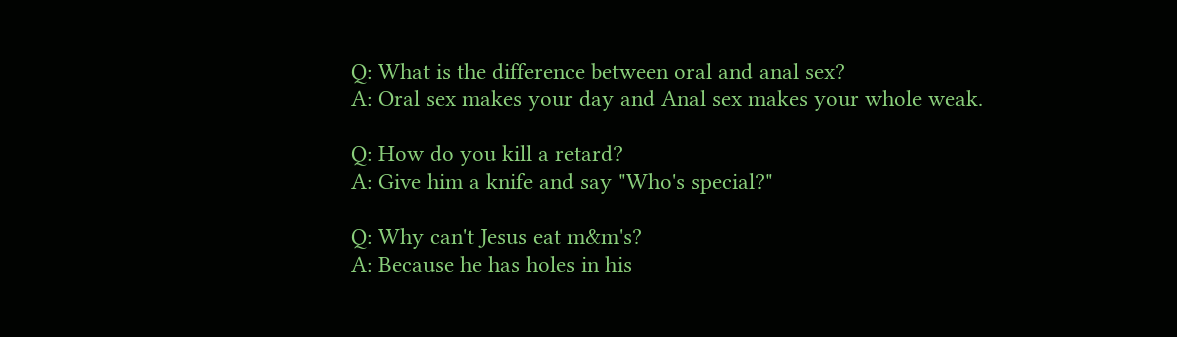Q: What is the difference between oral and anal sex?
A: Oral sex makes your day and Anal sex makes your whole weak.

Q: How do you kill a retard?
A: Give him a knife and say "Who's special?"

Q: Why can't Jesus eat m&m's?
A: Because he has holes in his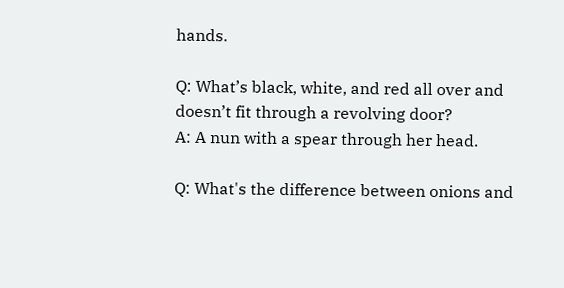hands.

Q: What’s black, white, and red all over and doesn’t fit through a revolving door?
A: A nun with a spear through her head.

Q: What's the difference between onions and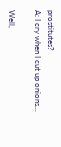prostitutes?
A: I cry when I cut up onions...

Well,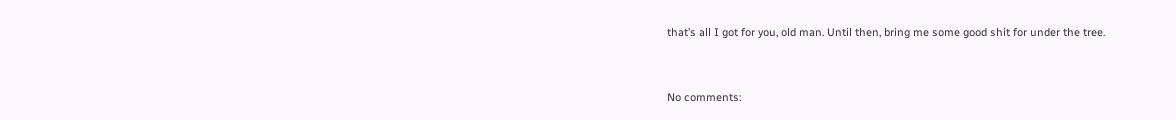that’s all I got for you, old man. Until then, bring me some good shit for under the tree.


No comments: